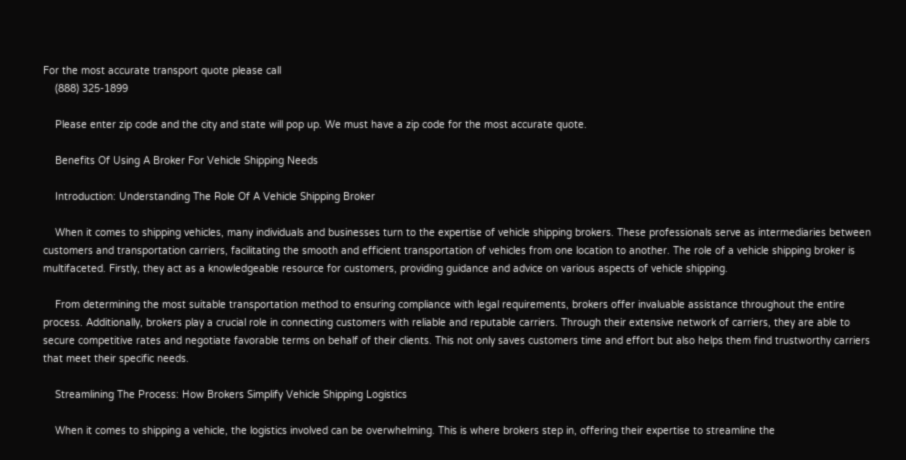For the most accurate transport quote please call
    (888) 325-1899

    Please enter zip code and the city and state will pop up. We must have a zip code for the most accurate quote.

    Benefits Of Using A Broker For Vehicle Shipping Needs

    Introduction: Understanding The Role Of A Vehicle Shipping Broker

    When it comes to shipping vehicles, many individuals and businesses turn to the expertise of vehicle shipping brokers. These professionals serve as intermediaries between customers and transportation carriers, facilitating the smooth and efficient transportation of vehicles from one location to another. The role of a vehicle shipping broker is multifaceted. Firstly, they act as a knowledgeable resource for customers, providing guidance and advice on various aspects of vehicle shipping.

    From determining the most suitable transportation method to ensuring compliance with legal requirements, brokers offer invaluable assistance throughout the entire process. Additionally, brokers play a crucial role in connecting customers with reliable and reputable carriers. Through their extensive network of carriers, they are able to secure competitive rates and negotiate favorable terms on behalf of their clients. This not only saves customers time and effort but also helps them find trustworthy carriers that meet their specific needs.

    Streamlining The Process: How Brokers Simplify Vehicle Shipping Logistics

    When it comes to shipping a vehicle, the logistics involved can be overwhelming. This is where brokers step in, offering their expertise to streamline the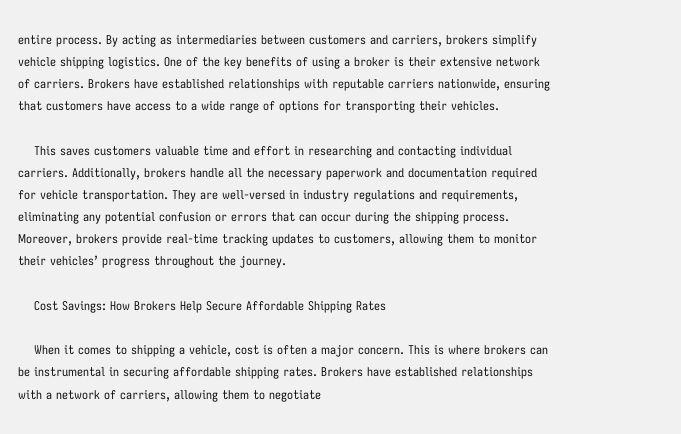entire process. By acting as intermediaries between customers and carriers, brokers simplify vehicle shipping logistics. One of the key benefits of using a broker is their extensive network of carriers. Brokers have established relationships with reputable carriers nationwide, ensuring that customers have access to a wide range of options for transporting their vehicles.

    This saves customers valuable time and effort in researching and contacting individual carriers. Additionally, brokers handle all the necessary paperwork and documentation required for vehicle transportation. They are well-versed in industry regulations and requirements, eliminating any potential confusion or errors that can occur during the shipping process. Moreover, brokers provide real-time tracking updates to customers, allowing them to monitor their vehicles’ progress throughout the journey.

    Cost Savings: How Brokers Help Secure Affordable Shipping Rates

    When it comes to shipping a vehicle, cost is often a major concern. This is where brokers can be instrumental in securing affordable shipping rates. Brokers have established relationships with a network of carriers, allowing them to negotiate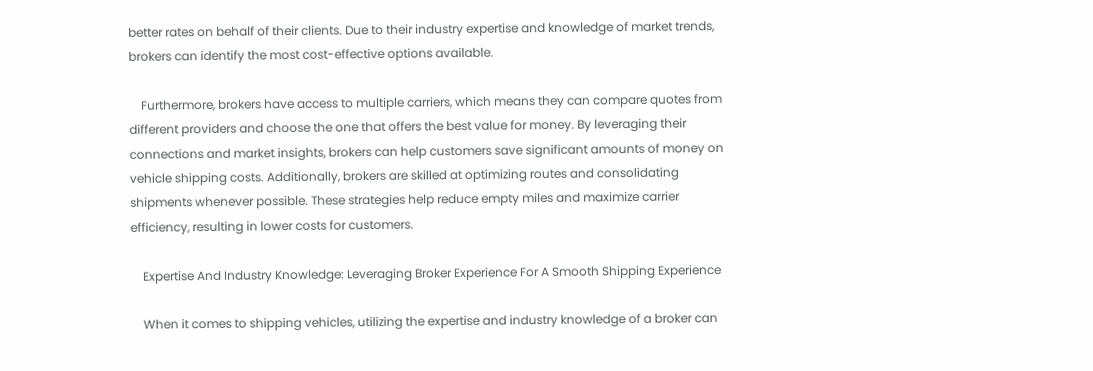better rates on behalf of their clients. Due to their industry expertise and knowledge of market trends, brokers can identify the most cost-effective options available.

    Furthermore, brokers have access to multiple carriers, which means they can compare quotes from different providers and choose the one that offers the best value for money. By leveraging their connections and market insights, brokers can help customers save significant amounts of money on vehicle shipping costs. Additionally, brokers are skilled at optimizing routes and consolidating shipments whenever possible. These strategies help reduce empty miles and maximize carrier efficiency, resulting in lower costs for customers.

    Expertise And Industry Knowledge: Leveraging Broker Experience For A Smooth Shipping Experience

    When it comes to shipping vehicles, utilizing the expertise and industry knowledge of a broker can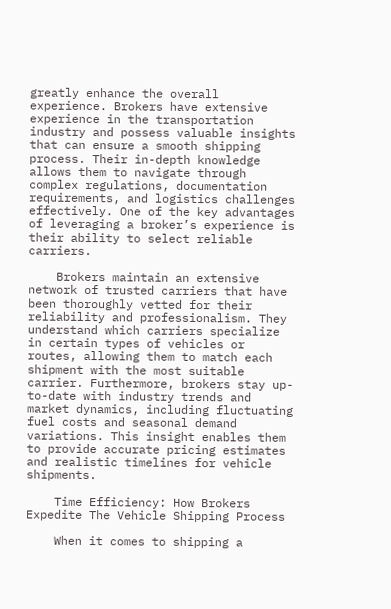greatly enhance the overall experience. Brokers have extensive experience in the transportation industry and possess valuable insights that can ensure a smooth shipping process. Their in-depth knowledge allows them to navigate through complex regulations, documentation requirements, and logistics challenges effectively. One of the key advantages of leveraging a broker’s experience is their ability to select reliable carriers.

    Brokers maintain an extensive network of trusted carriers that have been thoroughly vetted for their reliability and professionalism. They understand which carriers specialize in certain types of vehicles or routes, allowing them to match each shipment with the most suitable carrier. Furthermore, brokers stay up-to-date with industry trends and market dynamics, including fluctuating fuel costs and seasonal demand variations. This insight enables them to provide accurate pricing estimates and realistic timelines for vehicle shipments.

    Time Efficiency: How Brokers Expedite The Vehicle Shipping Process

    When it comes to shipping a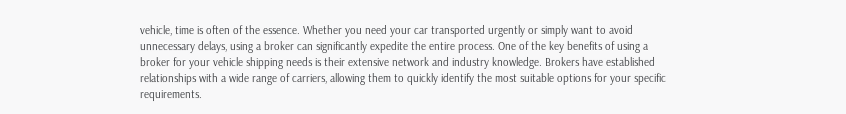vehicle, time is often of the essence. Whether you need your car transported urgently or simply want to avoid unnecessary delays, using a broker can significantly expedite the entire process. One of the key benefits of using a broker for your vehicle shipping needs is their extensive network and industry knowledge. Brokers have established relationships with a wide range of carriers, allowing them to quickly identify the most suitable options for your specific requirements.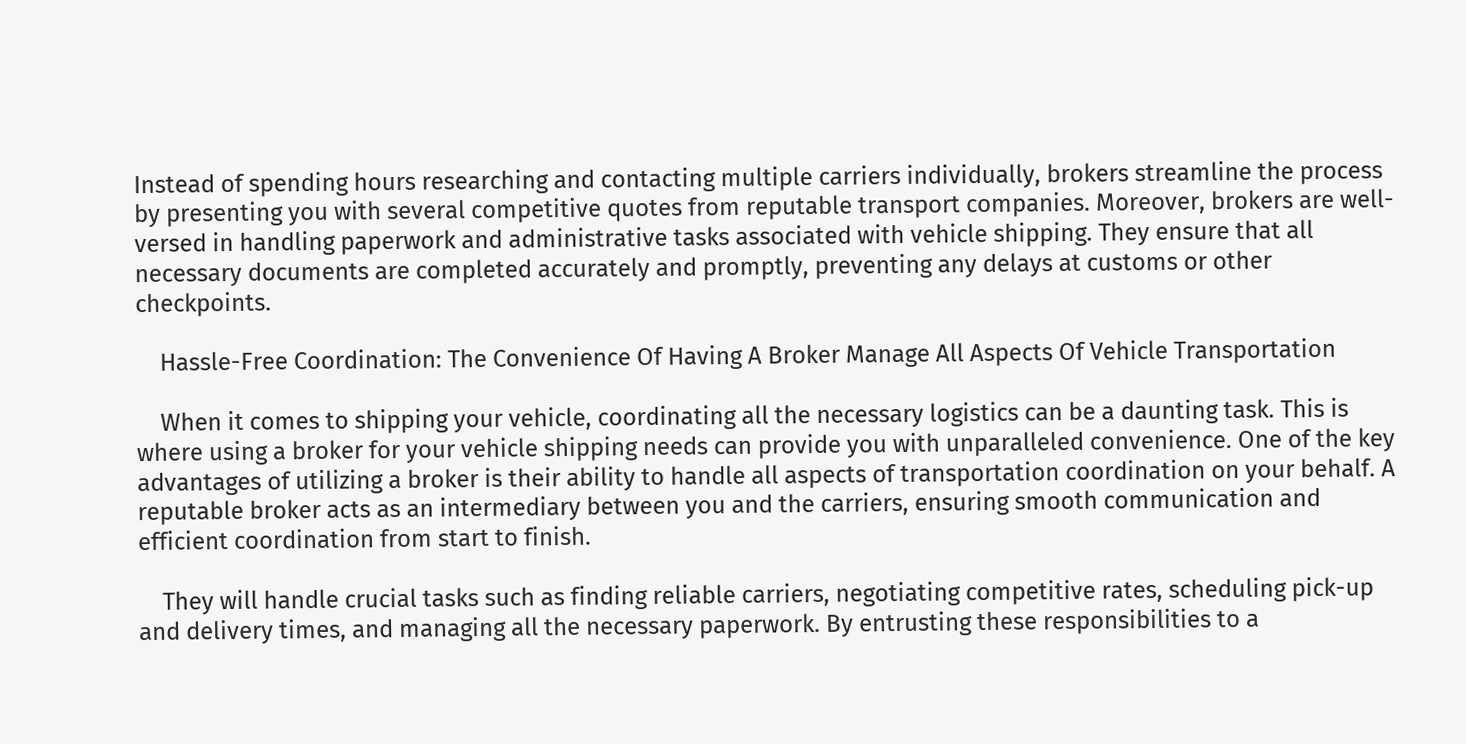Instead of spending hours researching and contacting multiple carriers individually, brokers streamline the process by presenting you with several competitive quotes from reputable transport companies. Moreover, brokers are well-versed in handling paperwork and administrative tasks associated with vehicle shipping. They ensure that all necessary documents are completed accurately and promptly, preventing any delays at customs or other checkpoints.

    Hassle-Free Coordination: The Convenience Of Having A Broker Manage All Aspects Of Vehicle Transportation

    When it comes to shipping your vehicle, coordinating all the necessary logistics can be a daunting task. This is where using a broker for your vehicle shipping needs can provide you with unparalleled convenience. One of the key advantages of utilizing a broker is their ability to handle all aspects of transportation coordination on your behalf. A reputable broker acts as an intermediary between you and the carriers, ensuring smooth communication and efficient coordination from start to finish.

    They will handle crucial tasks such as finding reliable carriers, negotiating competitive rates, scheduling pick-up and delivery times, and managing all the necessary paperwork. By entrusting these responsibilities to a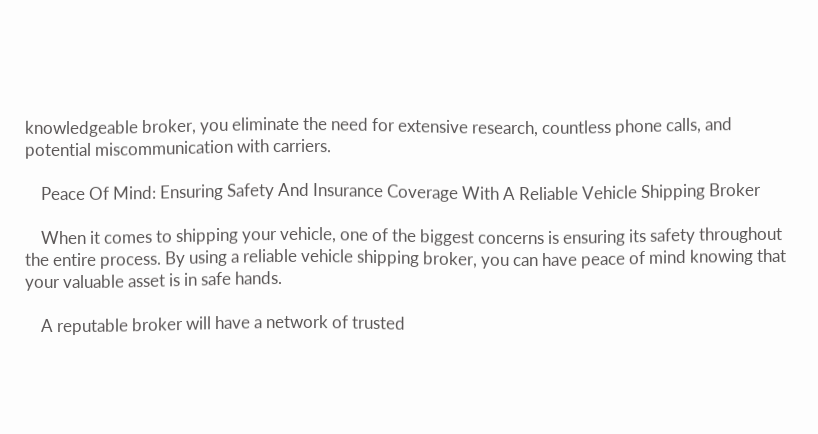knowledgeable broker, you eliminate the need for extensive research, countless phone calls, and potential miscommunication with carriers.

    Peace Of Mind: Ensuring Safety And Insurance Coverage With A Reliable Vehicle Shipping Broker

    When it comes to shipping your vehicle, one of the biggest concerns is ensuring its safety throughout the entire process. By using a reliable vehicle shipping broker, you can have peace of mind knowing that your valuable asset is in safe hands.

    A reputable broker will have a network of trusted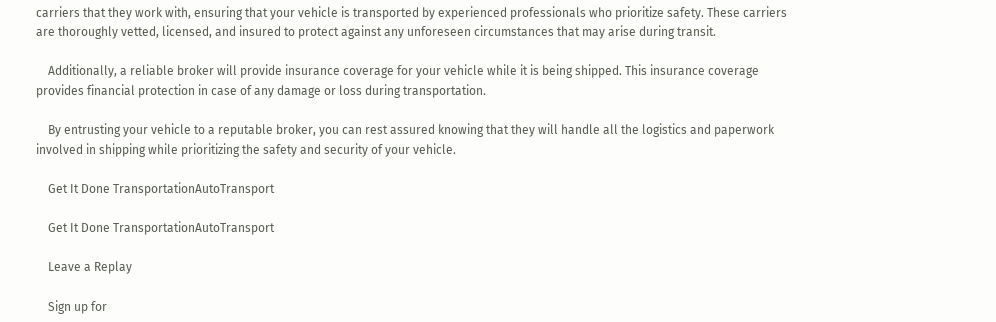carriers that they work with, ensuring that your vehicle is transported by experienced professionals who prioritize safety. These carriers are thoroughly vetted, licensed, and insured to protect against any unforeseen circumstances that may arise during transit.

    Additionally, a reliable broker will provide insurance coverage for your vehicle while it is being shipped. This insurance coverage provides financial protection in case of any damage or loss during transportation.

    By entrusting your vehicle to a reputable broker, you can rest assured knowing that they will handle all the logistics and paperwork involved in shipping while prioritizing the safety and security of your vehicle.

    Get It Done TransportationAutoTransport

    Get It Done TransportationAutoTransport

    Leave a Replay

    Sign up for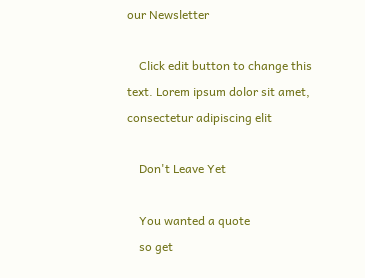our Newsletter

    Click edit button to change this text. Lorem ipsum dolor sit amet, consectetur adipiscing elit

    Don't Leave Yet

    You wanted a quote
    so get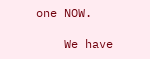one NOW.

    We have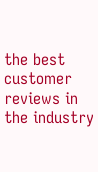the best customer reviews in the industry